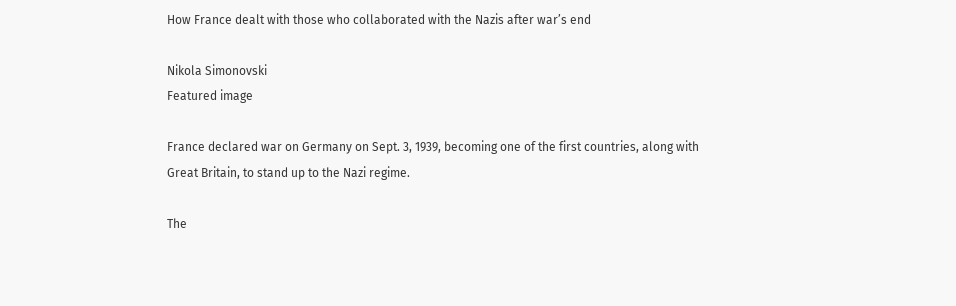How France dealt with those who collaborated with the Nazis after war’s end

Nikola Simonovski
Featured image

France declared war on Germany on Sept. 3, 1939, becoming one of the first countries, along with Great Britain, to stand up to the Nazi regime.

The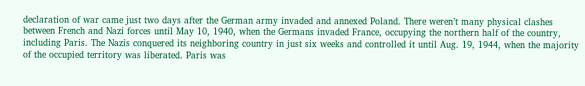declaration of war came just two days after the German army invaded and annexed Poland. There weren’t many physical clashes between French and Nazi forces until May 10, 1940, when the Germans invaded France, occupying the northern half of the country, including Paris. The Nazis conquered its neighboring country in just six weeks and controlled it until Aug. 19, 1944, when the majority of the occupied territory was liberated. Paris was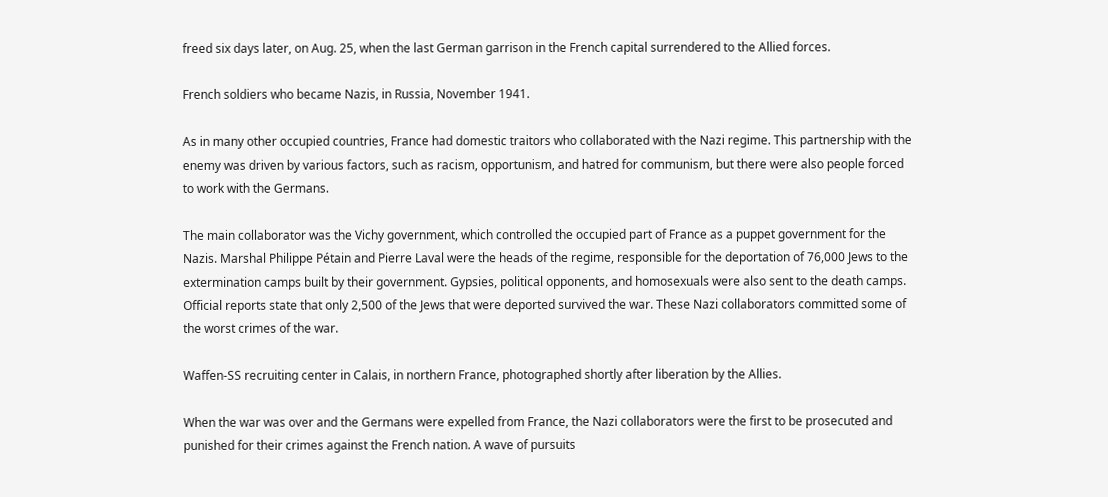freed six days later, on Aug. 25, when the last German garrison in the French capital surrendered to the Allied forces.

French soldiers who became Nazis, in Russia, November 1941.

As in many other occupied countries, France had domestic traitors who collaborated with the Nazi regime. This partnership with the enemy was driven by various factors, such as racism, opportunism, and hatred for communism, but there were also people forced to work with the Germans.

The main collaborator was the Vichy government, which controlled the occupied part of France as a puppet government for the Nazis. Marshal Philippe Pétain and Pierre Laval were the heads of the regime, responsible for the deportation of 76,000 Jews to the extermination camps built by their government. Gypsies, political opponents, and homosexuals were also sent to the death camps. Official reports state that only 2,500 of the Jews that were deported survived the war. These Nazi collaborators committed some of the worst crimes of the war.

Waffen-SS recruiting center in Calais, in northern France, photographed shortly after liberation by the Allies.

When the war was over and the Germans were expelled from France, the Nazi collaborators were the first to be prosecuted and punished for their crimes against the French nation. A wave of pursuits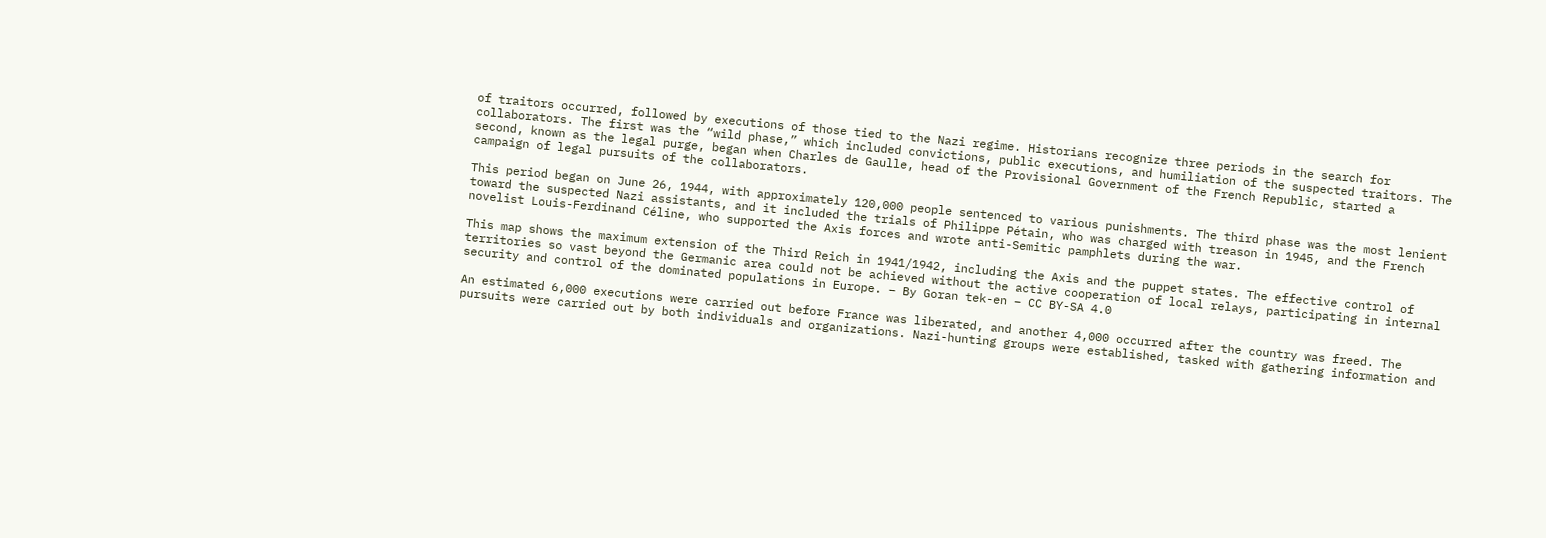of traitors occurred, followed by executions of those tied to the Nazi regime. Historians recognize three periods in the search for collaborators. The first was the “wild phase,” which included convictions, public executions, and humiliation of the suspected traitors. The second, known as the legal purge, began when Charles de Gaulle, head of the Provisional Government of the French Republic, started a campaign of legal pursuits of the collaborators.

This period began on June 26, 1944, with approximately 120,000 people sentenced to various punishments. The third phase was the most lenient toward the suspected Nazi assistants, and it included the trials of Philippe Pétain, who was charged with treason in 1945, and the French novelist Louis-Ferdinand Céline, who supported the Axis forces and wrote anti-Semitic pamphlets during the war.

This map shows the maximum extension of the Third Reich in 1941/1942, including the Axis and the puppet states. The effective control of territories so vast beyond the Germanic area could not be achieved without the active cooperation of local relays, participating in internal security and control of the dominated populations in Europe. – By Goran tek-en – CC BY-SA 4.0

An estimated 6,000 executions were carried out before France was liberated, and another 4,000 occurred after the country was freed. The pursuits were carried out by both individuals and organizations. Nazi-hunting groups were established, tasked with gathering information and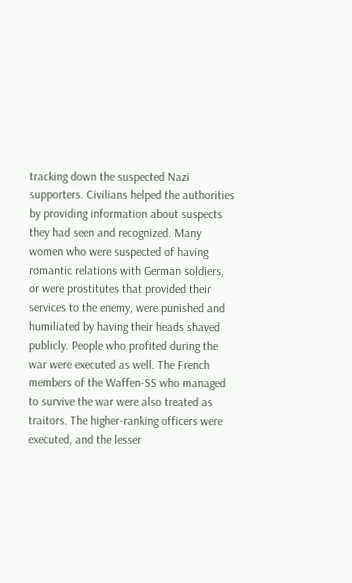tracking down the suspected Nazi supporters. Civilians helped the authorities by providing information about suspects they had seen and recognized. Many women who were suspected of having romantic relations with German soldiers, or were prostitutes that provided their services to the enemy, were punished and humiliated by having their heads shaved publicly. People who profited during the war were executed as well. The French members of the Waffen-SS who managed to survive the war were also treated as traitors. The higher-ranking officers were executed, and the lesser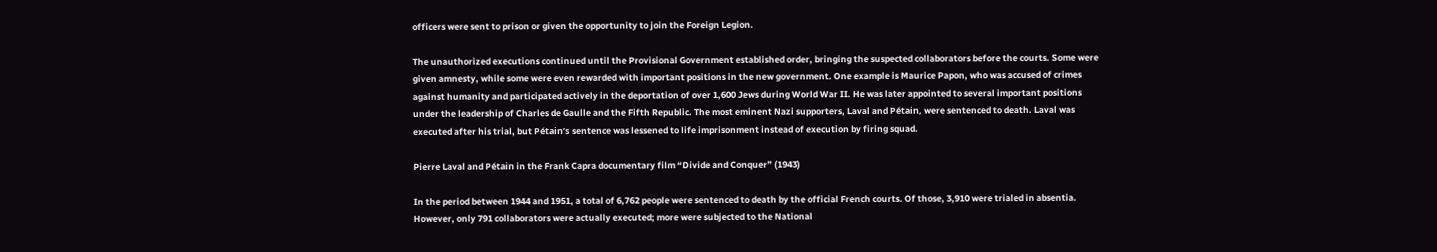officers were sent to prison or given the opportunity to join the Foreign Legion.

The unauthorized executions continued until the Provisional Government established order, bringing the suspected collaborators before the courts. Some were given amnesty, while some were even rewarded with important positions in the new government. One example is Maurice Papon, who was accused of crimes against humanity and participated actively in the deportation of over 1,600 Jews during World War II. He was later appointed to several important positions under the leadership of Charles de Gaulle and the Fifth Republic. The most eminent Nazi supporters, Laval and Pétain, were sentenced to death. Laval was executed after his trial, but Pétain’s sentence was lessened to life imprisonment instead of execution by firing squad.

Pierre Laval and Pétain in the Frank Capra documentary film “Divide and Conquer” (1943)

In the period between 1944 and 1951, a total of 6,762 people were sentenced to death by the official French courts. Of those, 3,910 were trialed in absentia. However, only 791 collaborators were actually executed; more were subjected to the National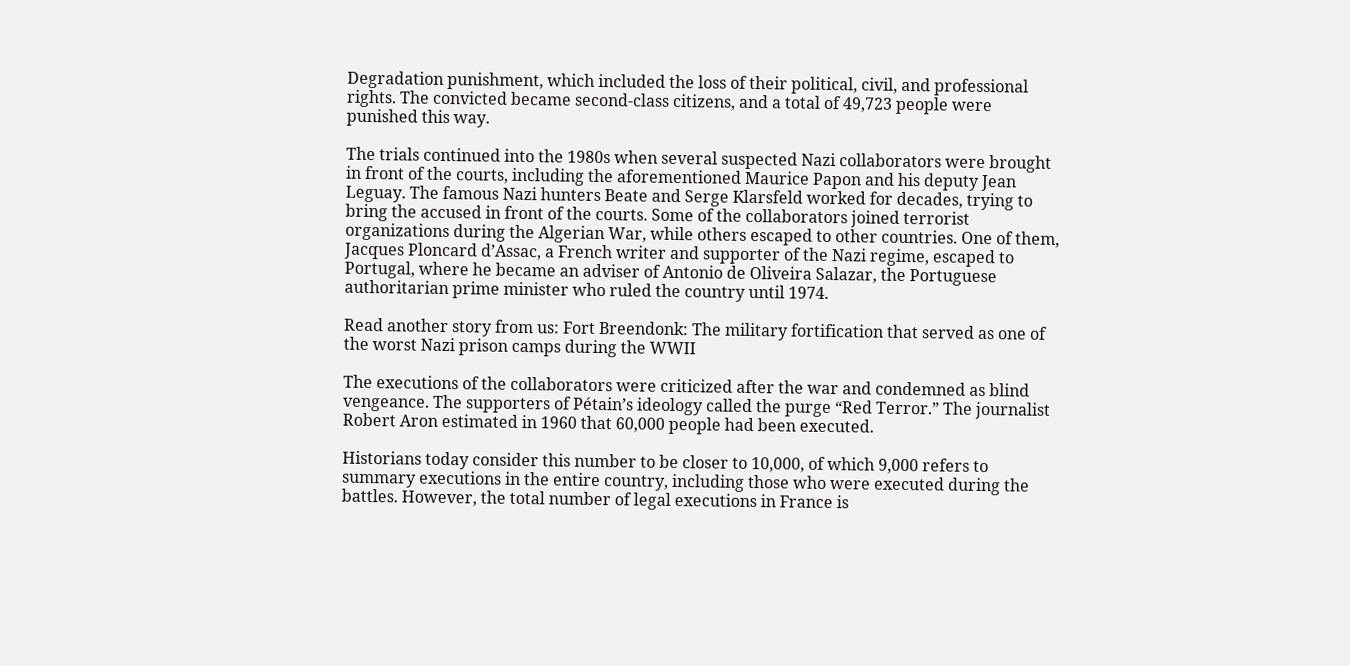Degradation punishment, which included the loss of their political, civil, and professional rights. The convicted became second-class citizens, and a total of 49,723 people were punished this way.

The trials continued into the 1980s when several suspected Nazi collaborators were brought in front of the courts, including the aforementioned Maurice Papon and his deputy Jean Leguay. The famous Nazi hunters Beate and Serge Klarsfeld worked for decades, trying to bring the accused in front of the courts. Some of the collaborators joined terrorist organizations during the Algerian War, while others escaped to other countries. One of them, Jacques Ploncard d’Assac, a French writer and supporter of the Nazi regime, escaped to Portugal, where he became an adviser of Antonio de Oliveira Salazar, the Portuguese authoritarian prime minister who ruled the country until 1974.

Read another story from us: Fort Breendonk: The military fortification that served as one of the worst Nazi prison camps during the WWII

The executions of the collaborators were criticized after the war and condemned as blind vengeance. The supporters of Pétain’s ideology called the purge “Red Terror.” The journalist Robert Aron estimated in 1960 that 60,000 people had been executed.

Historians today consider this number to be closer to 10,000, of which 9,000 refers to summary executions in the entire country, including those who were executed during the battles. However, the total number of legal executions in France is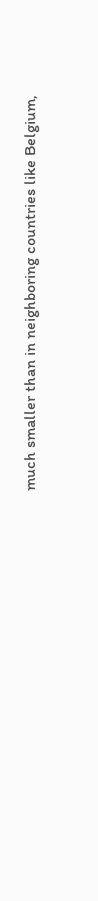much smaller than in neighboring countries like Belgium,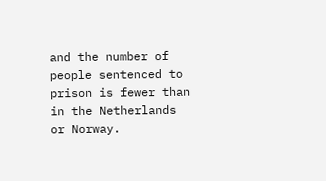and the number of people sentenced to prison is fewer than in the Netherlands or Norway.